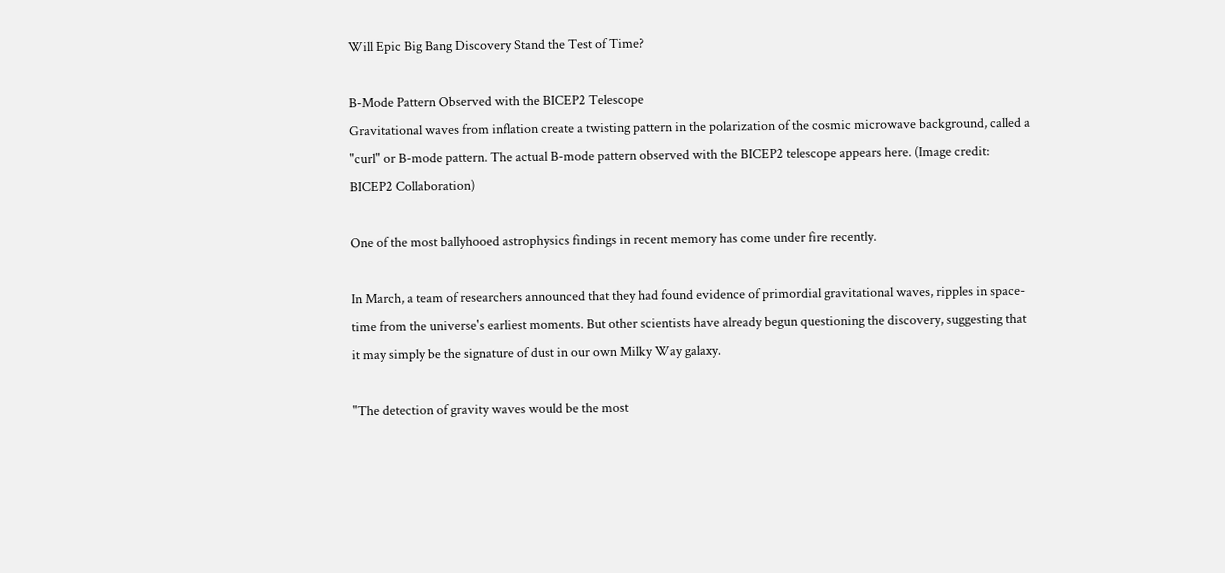Will Epic Big Bang Discovery Stand the Test of Time?

B-Mode Pattern Observed with the BICEP2 Telescope
Gravitational waves from inflation create a twisting pattern in the polarization of the cosmic microwave background, called a "curl" or B-mode pattern. The actual B-mode pattern observed with the BICEP2 telescope appears here. (Image credit: BICEP2 Collaboration)

One of the most ballyhooed astrophysics findings in recent memory has come under fire recently.

In March, a team of researchers announced that they had found evidence of primordial gravitational waves, ripples in space-time from the universe's earliest moments. But other scientists have already begun questioning the discovery, suggesting that it may simply be the signature of dust in our own Milky Way galaxy.

"The detection of gravity waves would be the most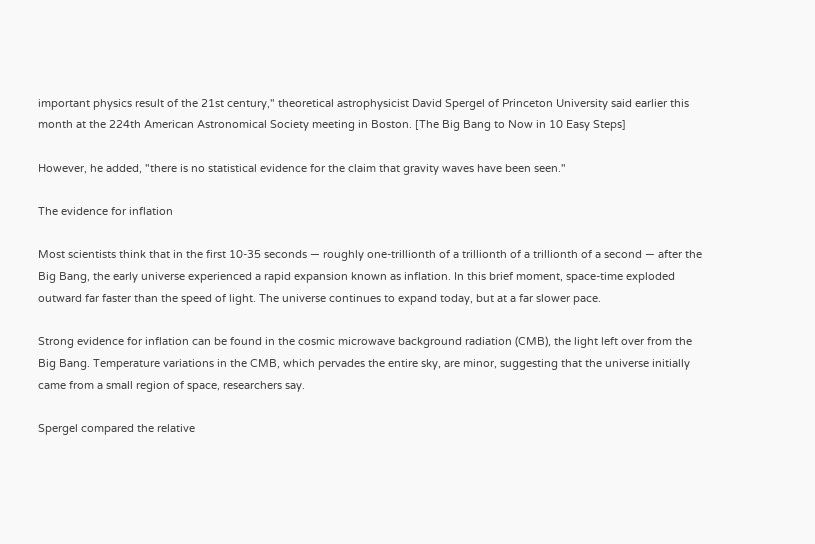important physics result of the 21st century," theoretical astrophysicist David Spergel of Princeton University said earlier this month at the 224th American Astronomical Society meeting in Boston. [The Big Bang to Now in 10 Easy Steps]

However, he added, "there is no statistical evidence for the claim that gravity waves have been seen."

The evidence for inflation

Most scientists think that in the first 10-35 seconds — roughly one-trillionth of a trillionth of a trillionth of a second — after the Big Bang, the early universe experienced a rapid expansion known as inflation. In this brief moment, space-time exploded outward far faster than the speed of light. The universe continues to expand today, but at a far slower pace.

Strong evidence for inflation can be found in the cosmic microwave background radiation (CMB), the light left over from the Big Bang. Temperature variations in the CMB, which pervades the entire sky, are minor, suggesting that the universe initially came from a small region of space, researchers say.

Spergel compared the relative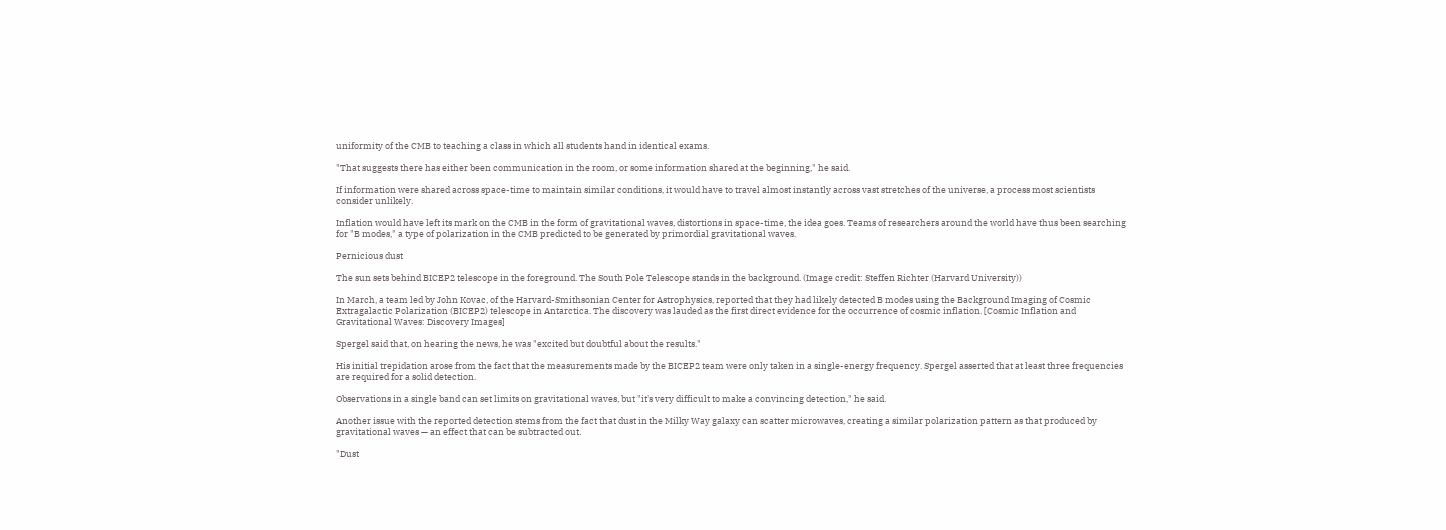uniformity of the CMB to teaching a class in which all students hand in identical exams.

"That suggests there has either been communication in the room, or some information shared at the beginning," he said.

If information were shared across space-time to maintain similar conditions, it would have to travel almost instantly across vast stretches of the universe, a process most scientists consider unlikely.

Inflation would have left its mark on the CMB in the form of gravitational waves, distortions in space-time, the idea goes. Teams of researchers around the world have thus been searching for "B modes," a type of polarization in the CMB predicted to be generated by primordial gravitational waves.

Pernicious dust

The sun sets behind BICEP2 telescope in the foreground. The South Pole Telescope stands in the background. (Image credit: Steffen Richter (Harvard University))

In March, a team led by John Kovac, of the Harvard-Smithsonian Center for Astrophysics, reported that they had likely detected B modes using the Background Imaging of Cosmic Extragalactic Polarization (BICEP2) telescope in Antarctica. The discovery was lauded as the first direct evidence for the occurrence of cosmic inflation. [Cosmic Inflation and Gravitational Waves: Discovery Images]

Spergel said that, on hearing the news, he was "excited but doubtful about the results."

His initial trepidation arose from the fact that the measurements made by the BICEP2 team were only taken in a single-energy frequency. Spergel asserted that at least three frequencies are required for a solid detection.

Observations in a single band can set limits on gravitational waves, but "it's very difficult to make a convincing detection," he said.

Another issue with the reported detection stems from the fact that dust in the Milky Way galaxy can scatter microwaves, creating a similar polarization pattern as that produced by gravitational waves — an effect that can be subtracted out.

"Dust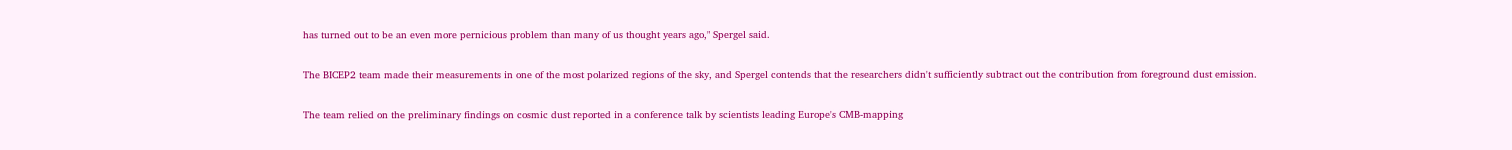has turned out to be an even more pernicious problem than many of us thought years ago," Spergel said.

The BICEP2 team made their measurements in one of the most polarized regions of the sky, and Spergel contends that the researchers didn't sufficiently subtract out the contribution from foreground dust emission.

The team relied on the preliminary findings on cosmic dust reported in a conference talk by scientists leading Europe's CMB-mapping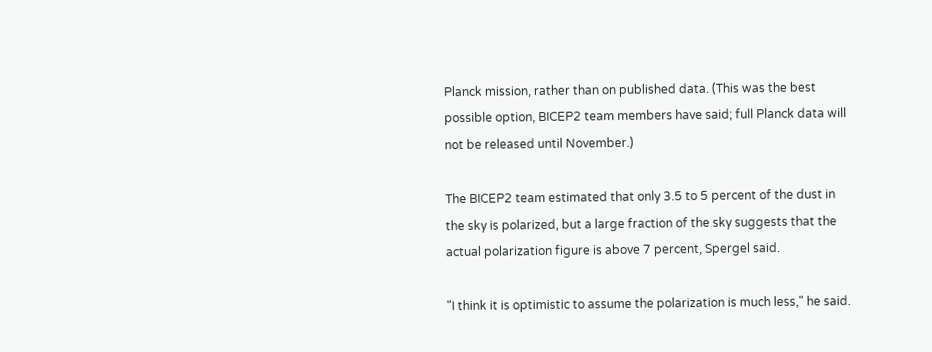Planck mission, rather than on published data. (This was the best possible option, BICEP2 team members have said; full Planck data will not be released until November.)

The BICEP2 team estimated that only 3.5 to 5 percent of the dust in the sky is polarized, but a large fraction of the sky suggests that the actual polarization figure is above 7 percent, Spergel said.

"I think it is optimistic to assume the polarization is much less," he said.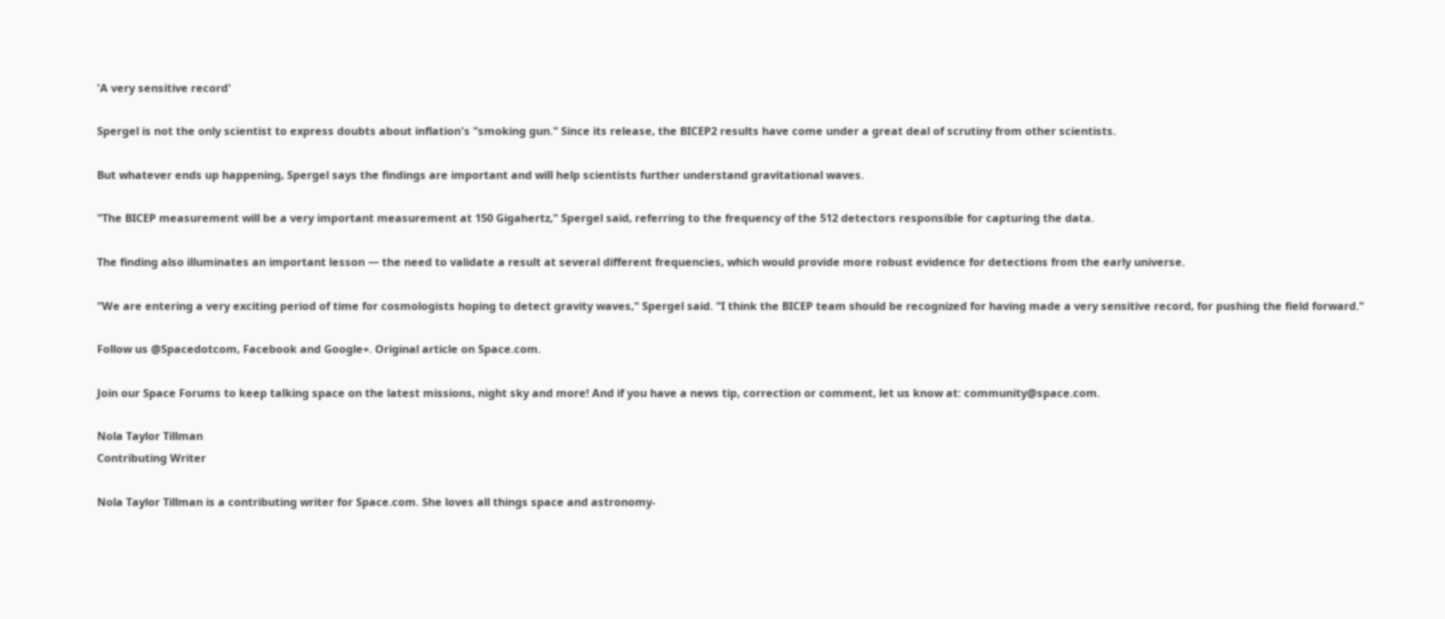'A very sensitive record'

Spergel is not the only scientist to express doubts about inflation's "smoking gun." Since its release, the BICEP2 results have come under a great deal of scrutiny from other scientists.

But whatever ends up happening, Spergel says the findings are important and will help scientists further understand gravitational waves.

"The BICEP measurement will be a very important measurement at 150 Gigahertz," Spergel said, referring to the frequency of the 512 detectors responsible for capturing the data.

The finding also illuminates an important lesson — the need to validate a result at several different frequencies, which would provide more robust evidence for detections from the early universe.

"We are entering a very exciting period of time for cosmologists hoping to detect gravity waves," Spergel said. "I think the BICEP team should be recognized for having made a very sensitive record, for pushing the field forward."

Follow us @Spacedotcom, Facebook and Google+. Original article on Space.com.

Join our Space Forums to keep talking space on the latest missions, night sky and more! And if you have a news tip, correction or comment, let us know at: community@space.com.

Nola Taylor Tillman
Contributing Writer

Nola Taylor Tillman is a contributing writer for Space.com. She loves all things space and astronomy-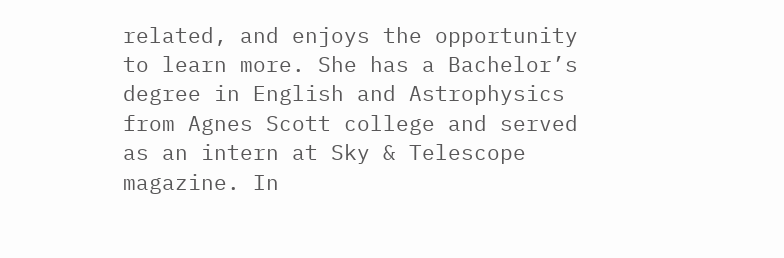related, and enjoys the opportunity to learn more. She has a Bachelor’s degree in English and Astrophysics from Agnes Scott college and served as an intern at Sky & Telescope magazine. In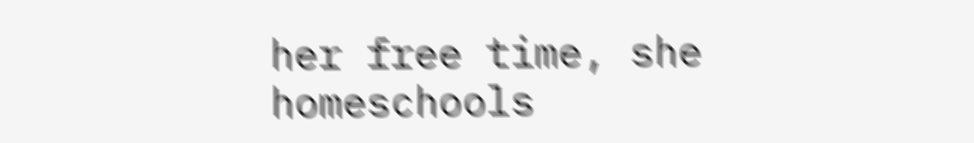her free time, she homeschools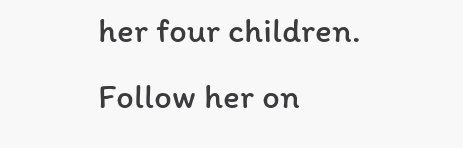her four children. Follow her on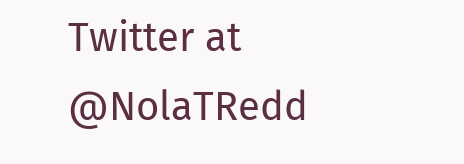Twitter at @NolaTRedd